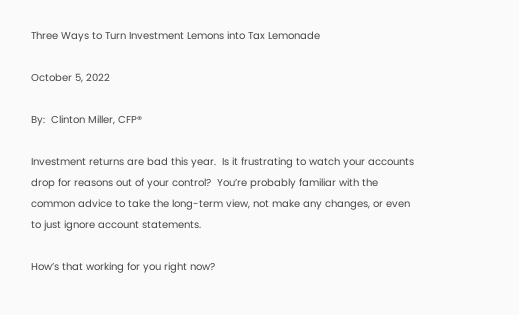Three Ways to Turn Investment Lemons into Tax Lemonade

October 5, 2022

By:  Clinton Miller, CFP®

Investment returns are bad this year.  Is it frustrating to watch your accounts drop for reasons out of your control?  You’re probably familiar with the common advice to take the long-term view, not make any changes, or even to just ignore account statements.

How’s that working for you right now?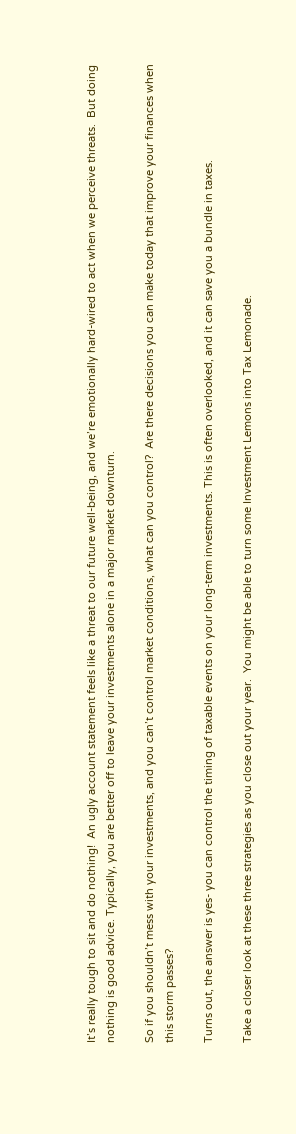It’s really tough to sit and do nothing!  An ugly account statement feels like a threat to our future well-being, and we’re emotionally hard-wired to act when we perceive threats.  But doing nothing is good advice. Typically, you are better off to leave your investments alone in a major market downturn.

So if you shouldn’t mess with your investments, and you can’t control market conditions, what can you control?  Are there decisions you can make today that improve your finances when this storm passes?

Turns out, the answer is yes- you can control the timing of taxable events on your long-term investments. This is often overlooked, and it can save you a bundle in taxes.

Take a closer look at these three strategies as you close out your year.  You might be able to turn some Investment Lemons into Tax Lemonade.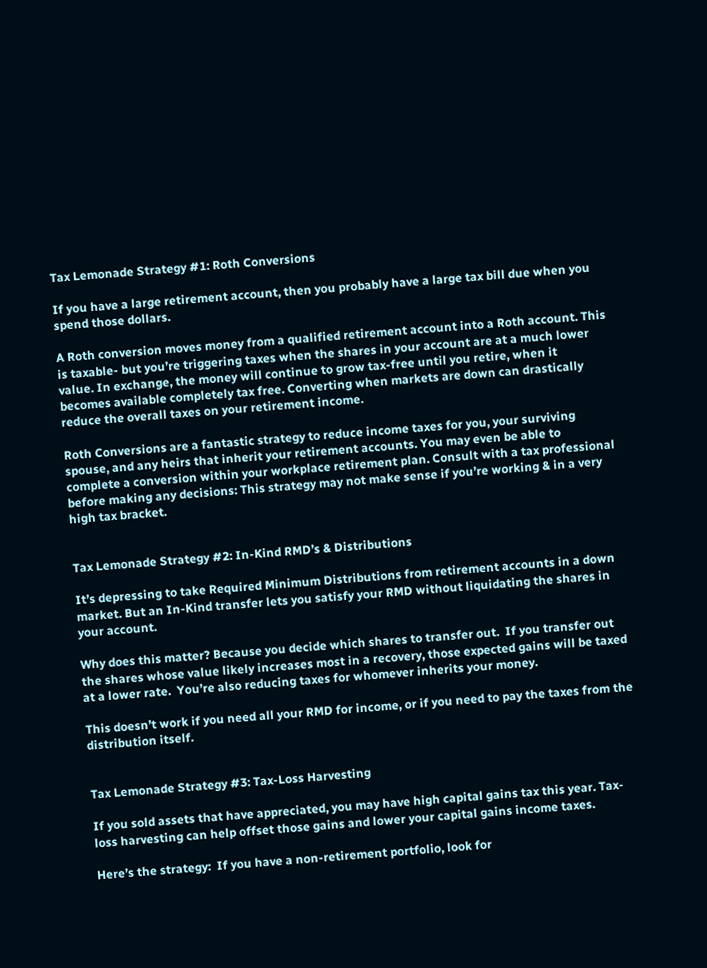Tax Lemonade Strategy #1: Roth Conversions

If you have a large retirement account, then you probably have a large tax bill due when you spend those dollars.

A Roth conversion moves money from a qualified retirement account into a Roth account. This is taxable- but you’re triggering taxes when the shares in your account are at a much lower value. In exchange, the money will continue to grow tax-free until you retire, when it becomes available completely tax free. Converting when markets are down can drastically reduce the overall taxes on your retirement income.

Roth Conversions are a fantastic strategy to reduce income taxes for you, your surviving spouse, and any heirs that inherit your retirement accounts. You may even be able to complete a conversion within your workplace retirement plan. Consult with a tax professional before making any decisions: This strategy may not make sense if you’re working & in a very high tax bracket.


Tax Lemonade Strategy #2: In-Kind RMD’s & Distributions

It’s depressing to take Required Minimum Distributions from retirement accounts in a down market. But an In-Kind transfer lets you satisfy your RMD without liquidating the shares in your account.

Why does this matter? Because you decide which shares to transfer out.  If you transfer out the shares whose value likely increases most in a recovery, those expected gains will be taxed at a lower rate.  You’re also reducing taxes for whomever inherits your money.

This doesn’t work if you need all your RMD for income, or if you need to pay the taxes from the distribution itself.


Tax Lemonade Strategy #3: Tax-Loss Harvesting

If you sold assets that have appreciated, you may have high capital gains tax this year. Tax-loss harvesting can help offset those gains and lower your capital gains income taxes.

Here’s the strategy:  If you have a non-retirement portfolio, look for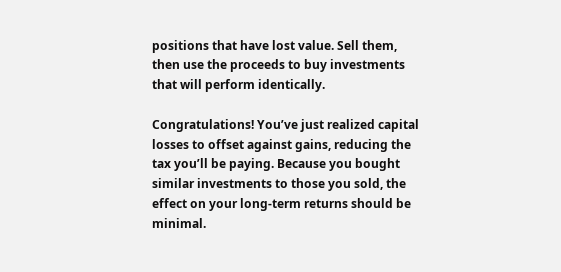positions that have lost value. Sell them, then use the proceeds to buy investments that will perform identically.

Congratulations! You’ve just realized capital losses to offset against gains, reducing the tax you’ll be paying. Because you bought similar investments to those you sold, the effect on your long-term returns should be minimal.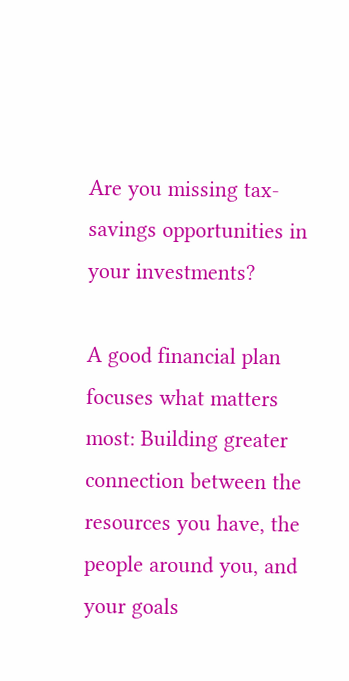Are you missing tax-savings opportunities in your investments?

A good financial plan focuses what matters most: Building greater connection between the resources you have, the people around you, and your goals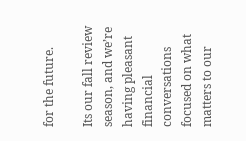for the future.

Its our fall review season, and we’re having pleasant financial conversations focused on what matters to our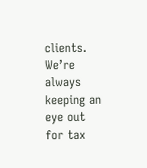clients.  We’re always keeping an eye out for tax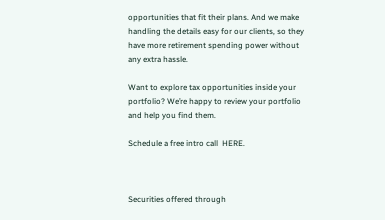opportunities that fit their plans. And we make handling the details easy for our clients, so they have more retirement spending power without any extra hassle.

Want to explore tax opportunities inside your portfolio? We’re happy to review your portfolio and help you find them.

Schedule a free intro call  HERE.



Securities offered through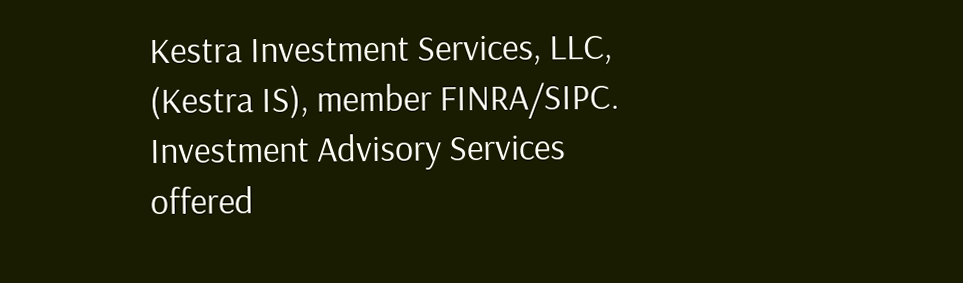Kestra Investment Services, LLC, (Kestra IS), member FINRA/SIPC. Investment Advisory Services offered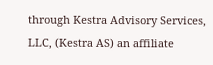through Kestra Advisory Services, LLC, (Kestra AS) an affiliate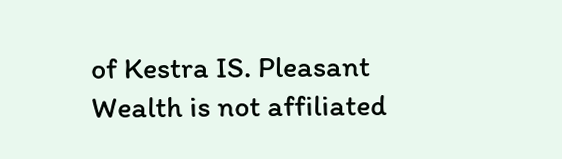of Kestra IS. Pleasant Wealth is not affiliated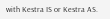with Kestra IS or Kestra AS.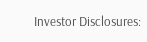Investor Disclosures: